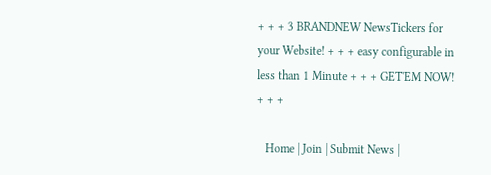+ + + 3 BRANDNEW NewsTickers for your Website! + + + easy configurable in less than 1 Minute + + + GET'EM NOW! + + +

   Home | Join | Submit News |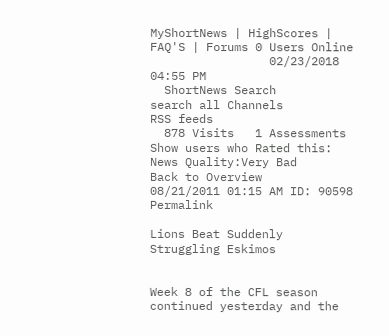MyShortNews | HighScores | FAQ'S | Forums 0 Users Online
                 02/23/2018 04:55 PM
  ShortNews Search
search all Channels
RSS feeds
  878 Visits   1 Assessments  Show users who Rated this:
News Quality:Very Bad
Back to Overview
08/21/2011 01:15 AM ID: 90598 Permalink

Lions Beat Suddenly Struggling Eskimos


Week 8 of the CFL season continued yesterday and the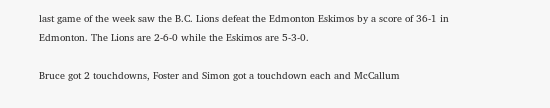last game of the week saw the B.C. Lions defeat the Edmonton Eskimos by a score of 36-1 in Edmonton. The Lions are 2-6-0 while the Eskimos are 5-3-0.

Bruce got 2 touchdowns, Foster and Simon got a touchdown each and McCallum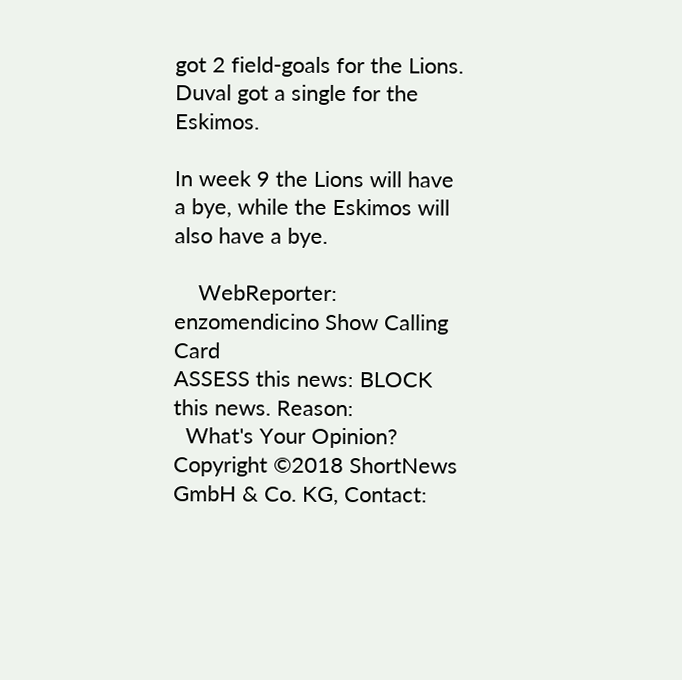got 2 field-goals for the Lions. Duval got a single for the Eskimos.

In week 9 the Lions will have a bye, while the Eskimos will also have a bye.

    WebReporter: enzomendicino Show Calling Card
ASSESS this news: BLOCK this news. Reason:
  What's Your Opinion?
Copyright ©2018 ShortNews GmbH & Co. KG, Contact: